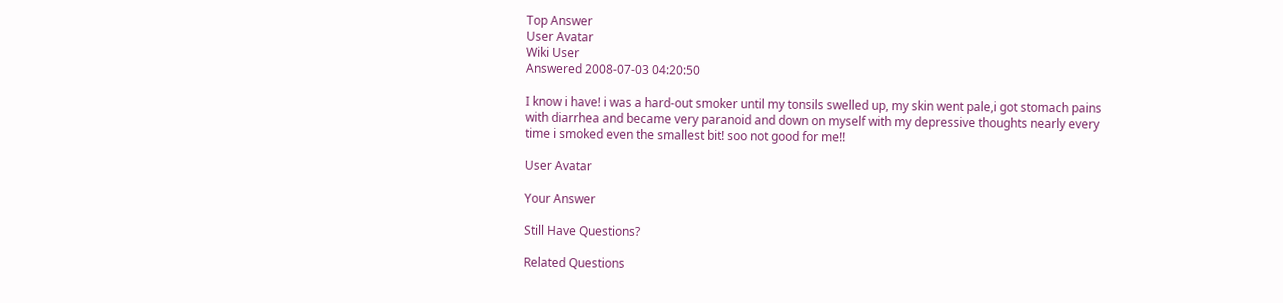Top Answer
User Avatar
Wiki User
Answered 2008-07-03 04:20:50

I know i have! i was a hard-out smoker until my tonsils swelled up, my skin went pale,i got stomach pains with diarrhea and became very paranoid and down on myself with my depressive thoughts nearly every time i smoked even the smallest bit! soo not good for me!!

User Avatar

Your Answer

Still Have Questions?

Related Questions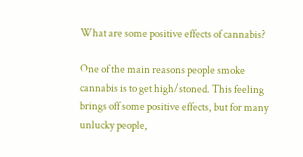What are some positive effects of cannabis?

One of the main reasons people smoke cannabis is to get high/stoned. This feeling brings off some positive effects, but for many unlucky people,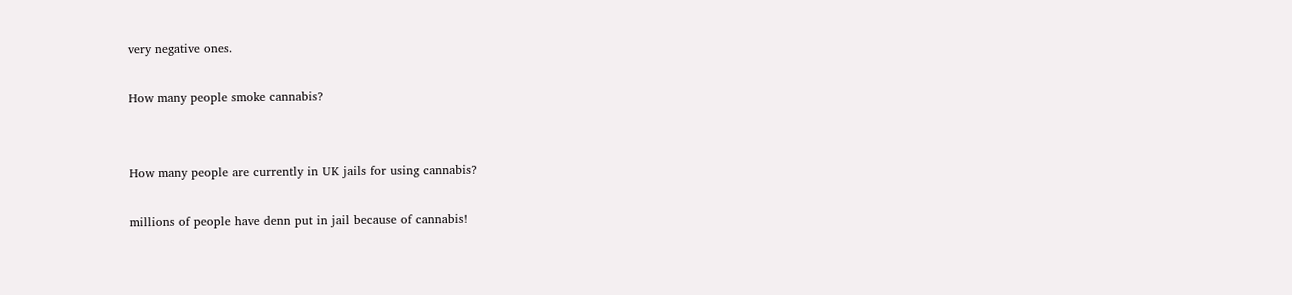very negative ones.

How many people smoke cannabis?


How many people are currently in UK jails for using cannabis?

millions of people have denn put in jail because of cannabis!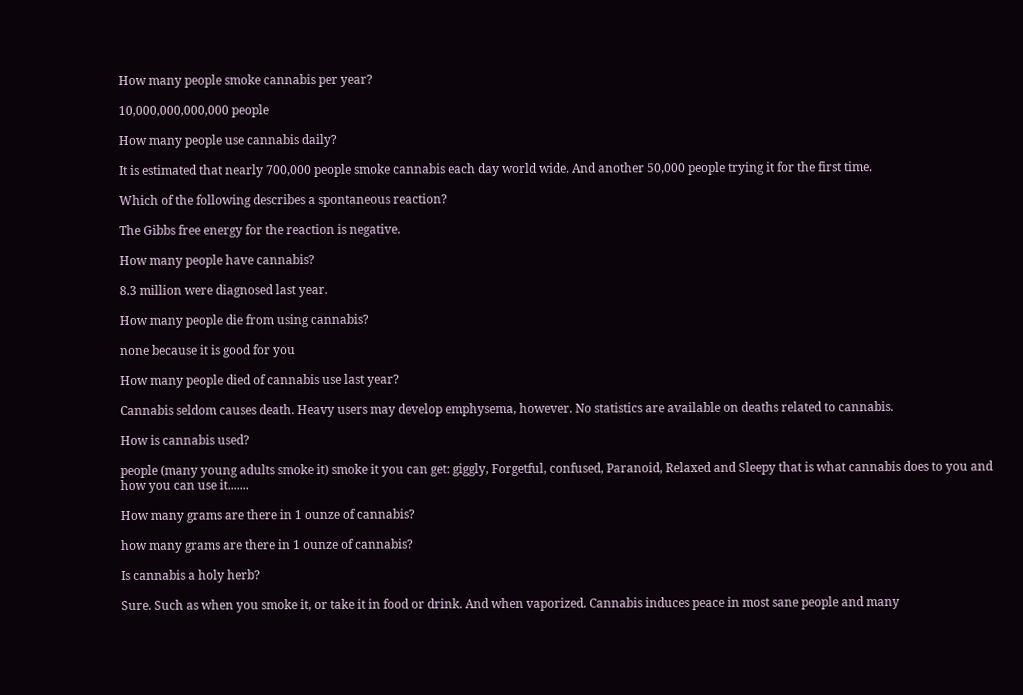How many people smoke cannabis per year?

10,000,000,000,000 people

How many people use cannabis daily?

It is estimated that nearly 700,000 people smoke cannabis each day world wide. And another 50,000 people trying it for the first time.

Which of the following describes a spontaneous reaction?

The Gibbs free energy for the reaction is negative.

How many people have cannabis?

8.3 million were diagnosed last year.

How many people die from using cannabis?

none because it is good for you

How many people died of cannabis use last year?

Cannabis seldom causes death. Heavy users may develop emphysema, however. No statistics are available on deaths related to cannabis.

How is cannabis used?

people (many young adults smoke it) smoke it you can get: giggly, Forgetful, confused, Paranoid, Relaxed and Sleepy that is what cannabis does to you and how you can use it.......

How many grams are there in 1 ounze of cannabis?

how many grams are there in 1 ounze of cannabis?

Is cannabis a holy herb?

Sure. Such as when you smoke it, or take it in food or drink. And when vaporized. Cannabis induces peace in most sane people and many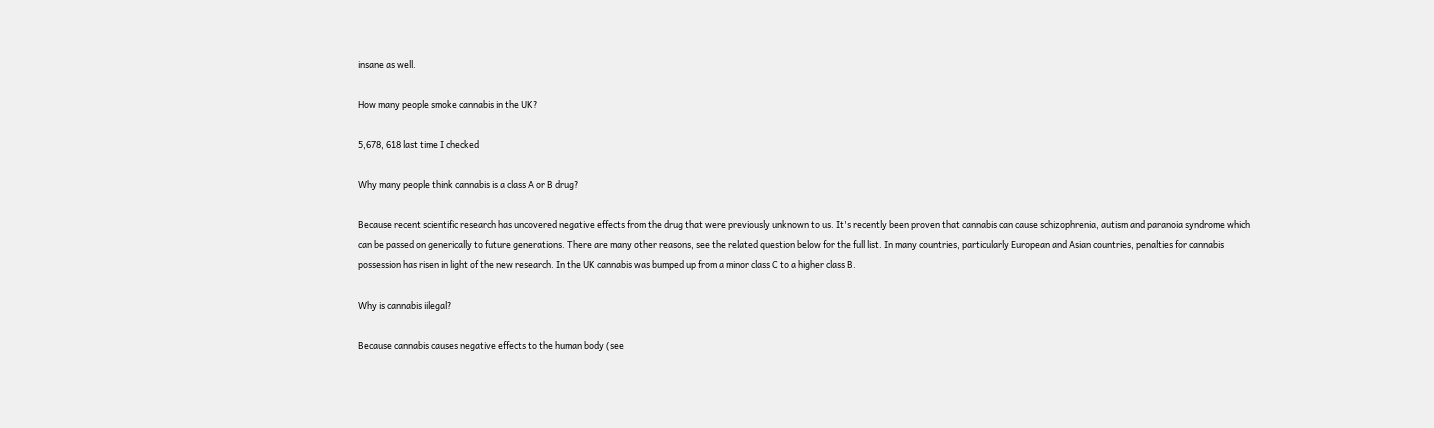insane as well.

How many people smoke cannabis in the UK?

5,678, 618 last time I checked

Why many people think cannabis is a class A or B drug?

Because recent scientific research has uncovered negative effects from the drug that were previously unknown to us. It's recently been proven that cannabis can cause schizophrenia, autism and paranoia syndrome which can be passed on generically to future generations. There are many other reasons, see the related question below for the full list. In many countries, particularly European and Asian countries, penalties for cannabis possession has risen in light of the new research. In the UK cannabis was bumped up from a minor class C to a higher class B.

Why is cannabis iilegal?

Because cannabis causes negative effects to the human body (see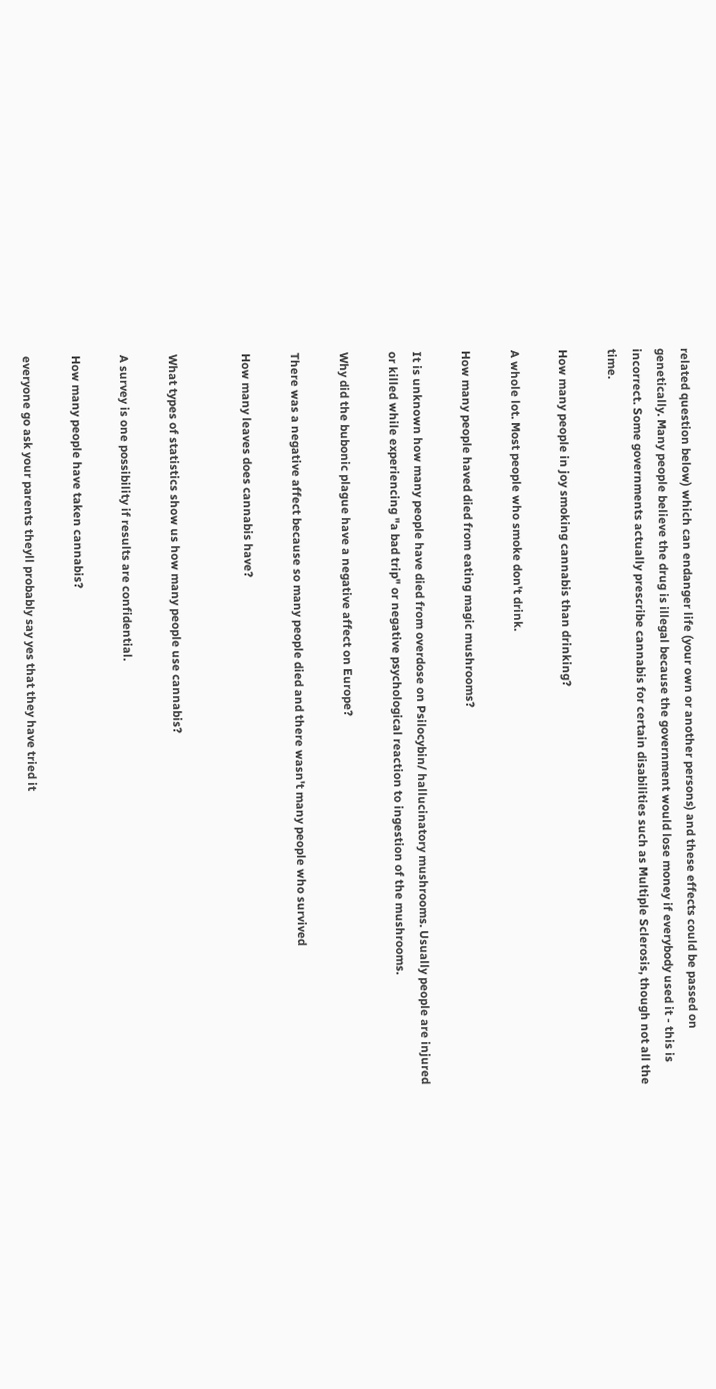related question below) which can endanger life (your own or another persons) and these effects could be passed on genetically. Many people believe the drug is illegal because the government would lose money if everybody used it - this is incorrect. Some governments actually prescribe cannabis for certain disabilities such as Multiple Sclerosis, though not all the time.

How many people in joy smoking cannabis than drinking?

A whole lot. Most people who smoke don't drink.

How many people haved died from eating magic mushrooms?

It is unknown how many people have died from overdose on Psilocybin/ hallucinatory mushrooms. Usually people are injured or killed while experiencing "a bad trip" or negative psychological reaction to ingestion of the mushrooms.

Why did the bubonic plague have a negative affect on Europe?

There was a negative affect because so many people died and there wasn't many people who survived

How many leaves does cannabis have?


What types of statistics show us how many people use cannabis?

A survey is one possibility if results are confidential.

How many people have taken cannabis?

everyone go ask your parents theyll probably say yes that they have tried it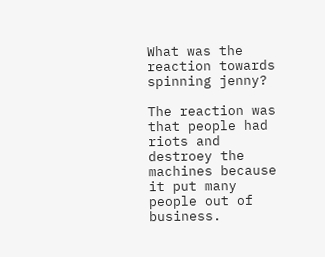What was the reaction towards spinning jenny?

The reaction was that people had riots and destroey the machines because it put many people out of business.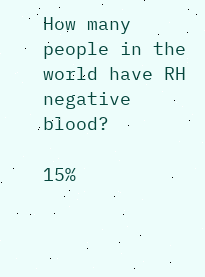How many people in the world have RH negative blood?

15%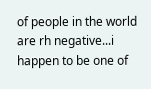of people in the world are rh negative...i happen to be one of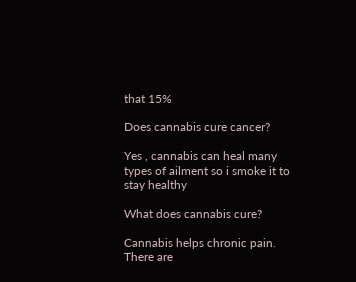that 15%

Does cannabis cure cancer?

Yes , cannabis can heal many types of ailment so i smoke it to stay healthy

What does cannabis cure?

Cannabis helps chronic pain. There are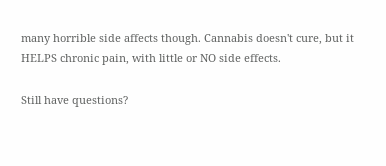many horrible side affects though. Cannabis doesn't cure, but it HELPS chronic pain, with little or NO side effects.

Still have questions?